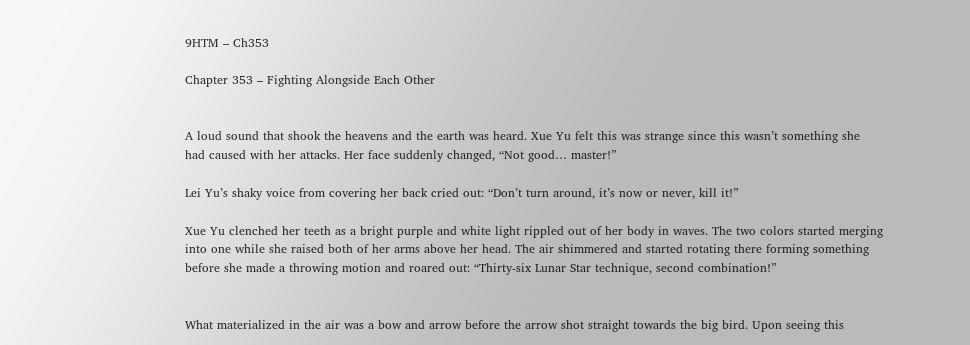9HTM – Ch353

Chapter 353 – Fighting Alongside Each Other


A loud sound that shook the heavens and the earth was heard. Xue Yu felt this was strange since this wasn’t something she had caused with her attacks. Her face suddenly changed, “Not good… master!”

Lei Yu’s shaky voice from covering her back cried out: “Don’t turn around, it’s now or never, kill it!”

Xue Yu clenched her teeth as a bright purple and white light rippled out of her body in waves. The two colors started merging into one while she raised both of her arms above her head. The air shimmered and started rotating there forming something before she made a throwing motion and roared out: “Thirty-six Lunar Star technique, second combination!”


What materialized in the air was a bow and arrow before the arrow shot straight towards the big bird. Upon seeing this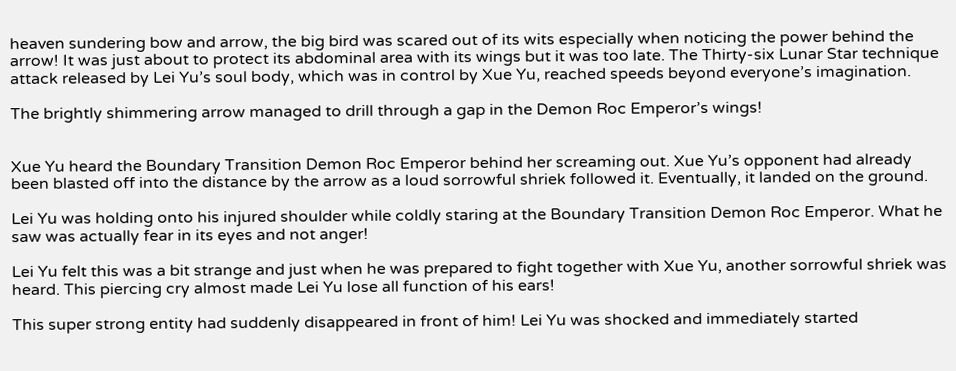heaven sundering bow and arrow, the big bird was scared out of its wits especially when noticing the power behind the arrow! It was just about to protect its abdominal area with its wings but it was too late. The Thirty-six Lunar Star technique attack released by Lei Yu’s soul body, which was in control by Xue Yu, reached speeds beyond everyone’s imagination.

The brightly shimmering arrow managed to drill through a gap in the Demon Roc Emperor’s wings!


Xue Yu heard the Boundary Transition Demon Roc Emperor behind her screaming out. Xue Yu’s opponent had already been blasted off into the distance by the arrow as a loud sorrowful shriek followed it. Eventually, it landed on the ground.

Lei Yu was holding onto his injured shoulder while coldly staring at the Boundary Transition Demon Roc Emperor. What he saw was actually fear in its eyes and not anger!

Lei Yu felt this was a bit strange and just when he was prepared to fight together with Xue Yu, another sorrowful shriek was heard. This piercing cry almost made Lei Yu lose all function of his ears!

This super strong entity had suddenly disappeared in front of him! Lei Yu was shocked and immediately started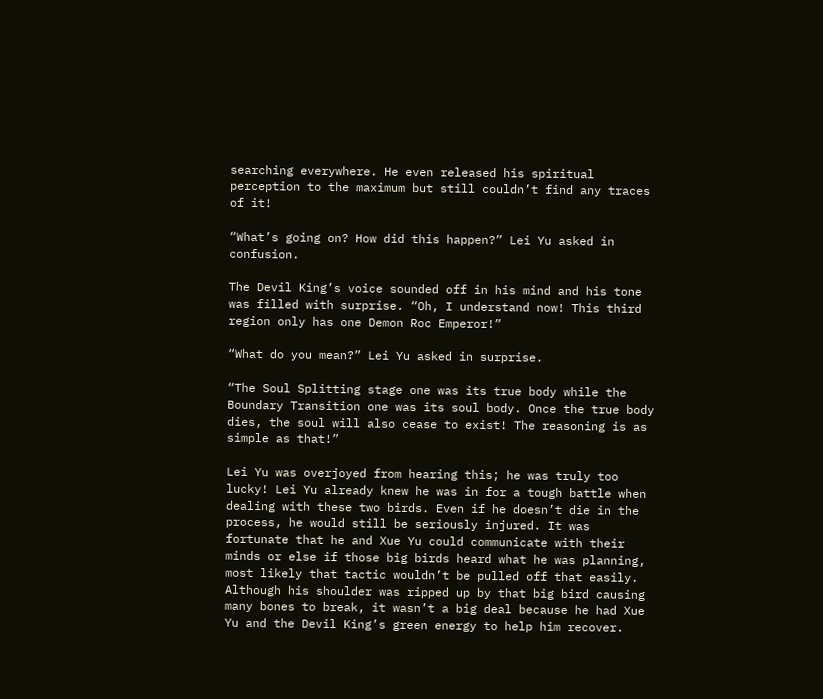searching everywhere. He even released his spiritual perception to the maximum but still couldn’t find any traces of it!

“What’s going on? How did this happen?” Lei Yu asked in confusion.

The Devil King’s voice sounded off in his mind and his tone was filled with surprise. “Oh, I understand now! This third region only has one Demon Roc Emperor!”

“What do you mean?” Lei Yu asked in surprise.

“The Soul Splitting stage one was its true body while the Boundary Transition one was its soul body. Once the true body dies, the soul will also cease to exist! The reasoning is as simple as that!”

Lei Yu was overjoyed from hearing this; he was truly too lucky! Lei Yu already knew he was in for a tough battle when dealing with these two birds. Even if he doesn’t die in the process, he would still be seriously injured. It was fortunate that he and Xue Yu could communicate with their minds or else if those big birds heard what he was planning, most likely that tactic wouldn’t be pulled off that easily. Although his shoulder was ripped up by that big bird causing many bones to break, it wasn’t a big deal because he had Xue Yu and the Devil King’s green energy to help him recover.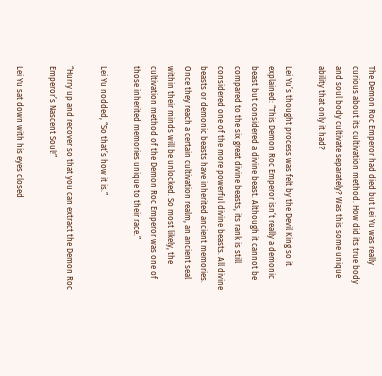The Demon Roc Emperor had died but Lei Yu was really curious about its cultivation method. How did its true body and soul body cultivate separately? Was this some unique ability that only it had?

Lei Yu’s thought process was felt by the Devil King so it explained: “This Demon Roc Emperor isn’t really a demonic beast but considered a divine beast. Although it cannot be compared to the six great divine beasts, its rank is still considered one of the more powerful divine beasts. All divine beasts or demonic beasts have inherited ancient memories. Once they reach a certain cultivation realm, an ancient seal within their minds will be unlocked. So most likely, the cultivation method of the Demon Roc Emperor was one of those inherited memories unique to their race.”

Lei Yu nodded, “So that’s how it is.”

“Hurry up and recover so that you can extract the Demon Roc Emperor’s Nascent Soul!”

Lei Yu sat down with his eyes closed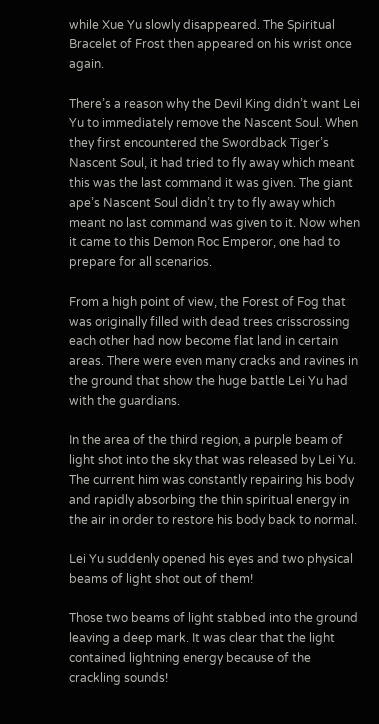while Xue Yu slowly disappeared. The Spiritual Bracelet of Frost then appeared on his wrist once again.

There’s a reason why the Devil King didn’t want Lei Yu to immediately remove the Nascent Soul. When they first encountered the Swordback Tiger’s Nascent Soul, it had tried to fly away which meant this was the last command it was given. The giant ape’s Nascent Soul didn’t try to fly away which meant no last command was given to it. Now when it came to this Demon Roc Emperor, one had to prepare for all scenarios.

From a high point of view, the Forest of Fog that was originally filled with dead trees crisscrossing each other had now become flat land in certain areas. There were even many cracks and ravines in the ground that show the huge battle Lei Yu had with the guardians.

In the area of the third region, a purple beam of light shot into the sky that was released by Lei Yu. The current him was constantly repairing his body and rapidly absorbing the thin spiritual energy in the air in order to restore his body back to normal.

Lei Yu suddenly opened his eyes and two physical beams of light shot out of them!

Those two beams of light stabbed into the ground leaving a deep mark. It was clear that the light contained lightning energy because of the crackling sounds!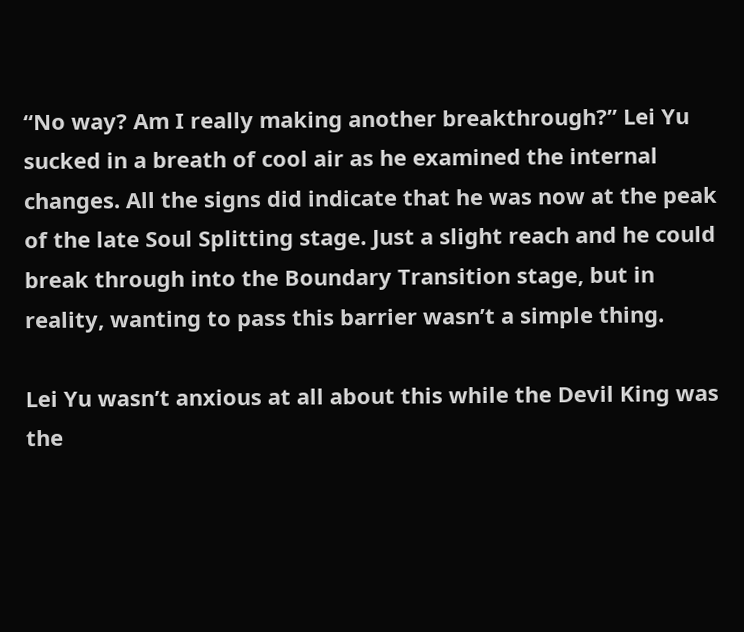“No way? Am I really making another breakthrough?” Lei Yu sucked in a breath of cool air as he examined the internal changes. All the signs did indicate that he was now at the peak of the late Soul Splitting stage. Just a slight reach and he could break through into the Boundary Transition stage, but in reality, wanting to pass this barrier wasn’t a simple thing.

Lei Yu wasn’t anxious at all about this while the Devil King was the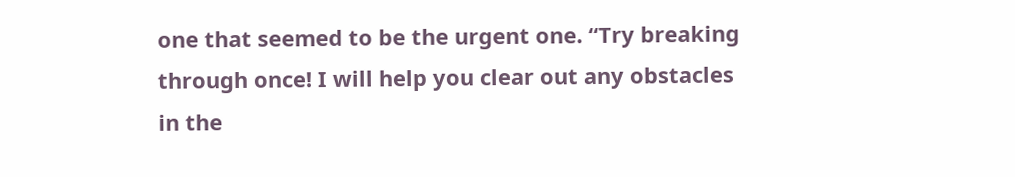one that seemed to be the urgent one. “Try breaking through once! I will help you clear out any obstacles in the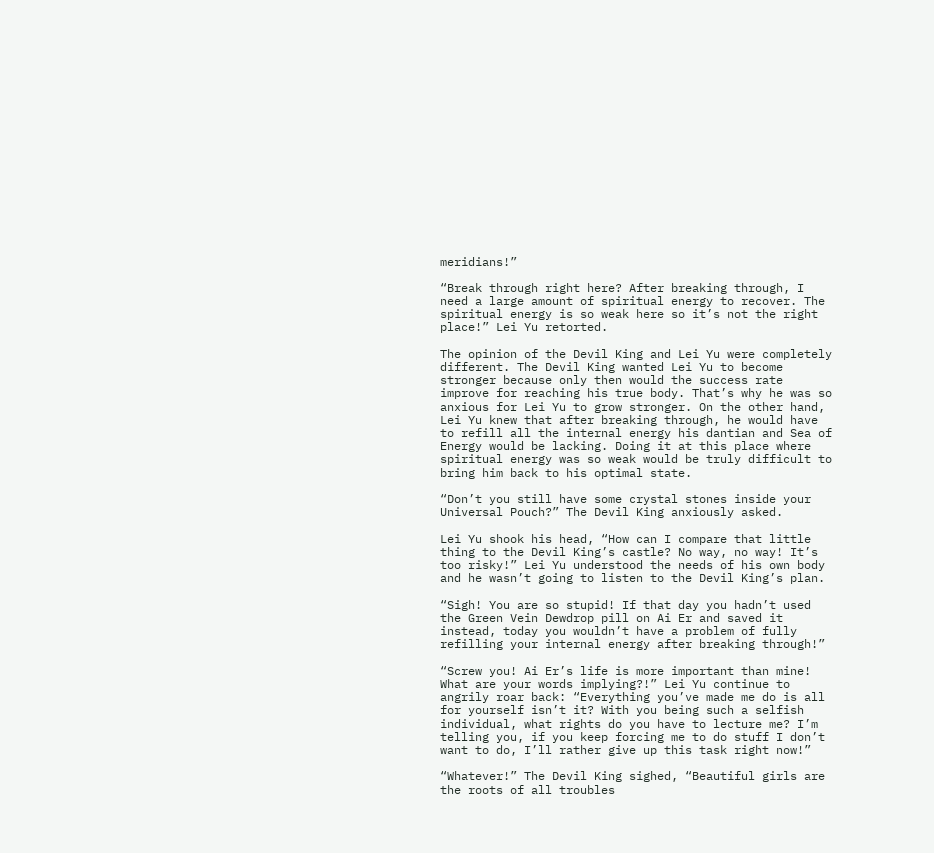meridians!”

“Break through right here? After breaking through, I need a large amount of spiritual energy to recover. The spiritual energy is so weak here so it’s not the right place!” Lei Yu retorted.

The opinion of the Devil King and Lei Yu were completely different. The Devil King wanted Lei Yu to become stronger because only then would the success rate improve for reaching his true body. That’s why he was so anxious for Lei Yu to grow stronger. On the other hand, Lei Yu knew that after breaking through, he would have to refill all the internal energy his dantian and Sea of Energy would be lacking. Doing it at this place where spiritual energy was so weak would be truly difficult to bring him back to his optimal state.

“Don’t you still have some crystal stones inside your Universal Pouch?” The Devil King anxiously asked.

Lei Yu shook his head, “How can I compare that little thing to the Devil King’s castle? No way, no way! It’s too risky!” Lei Yu understood the needs of his own body and he wasn’t going to listen to the Devil King’s plan.

“Sigh! You are so stupid! If that day you hadn’t used the Green Vein Dewdrop pill on Ai Er and saved it instead, today you wouldn’t have a problem of fully refilling your internal energy after breaking through!”

“Screw you! Ai Er’s life is more important than mine! What are your words implying?!” Lei Yu continue to angrily roar back: “Everything you’ve made me do is all for yourself isn’t it? With you being such a selfish individual, what rights do you have to lecture me? I’m telling you, if you keep forcing me to do stuff I don’t want to do, I’ll rather give up this task right now!”

“Whatever!” The Devil King sighed, “Beautiful girls are the roots of all troubles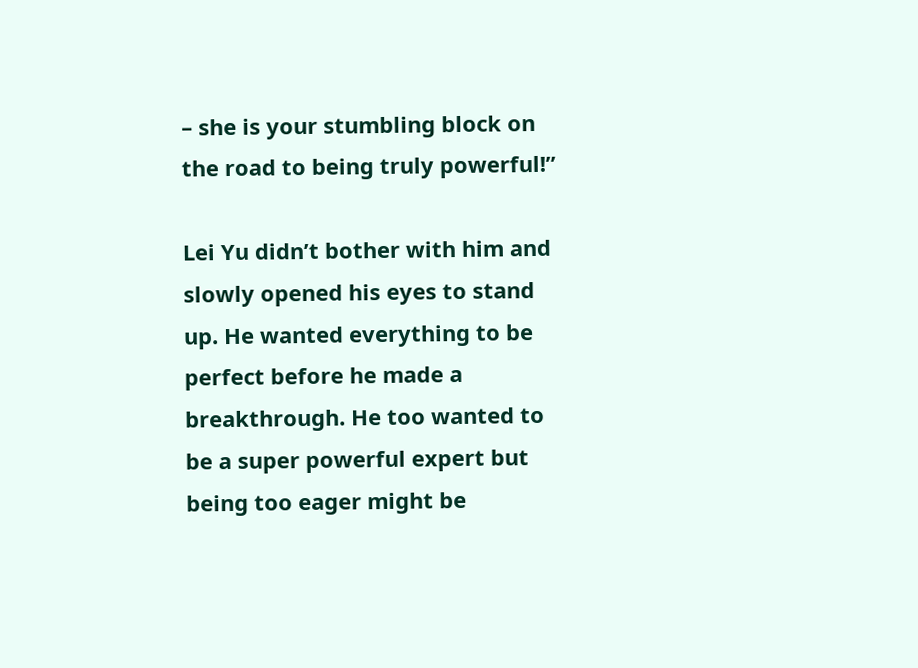– she is your stumbling block on the road to being truly powerful!”

Lei Yu didn’t bother with him and slowly opened his eyes to stand up. He wanted everything to be perfect before he made a breakthrough. He too wanted to be a super powerful expert but being too eager might be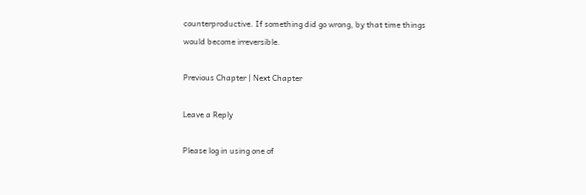counterproductive. If something did go wrong, by that time things would become irreversible.

Previous Chapter | Next Chapter

Leave a Reply

Please log in using one of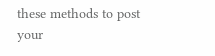these methods to post your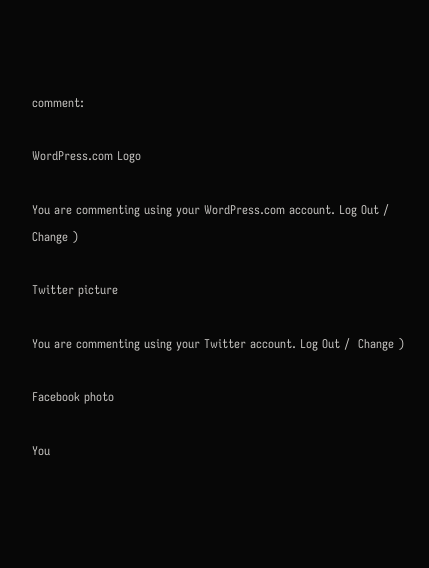comment:

WordPress.com Logo

You are commenting using your WordPress.com account. Log Out /  Change )

Twitter picture

You are commenting using your Twitter account. Log Out /  Change )

Facebook photo

You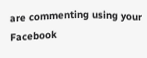are commenting using your Facebook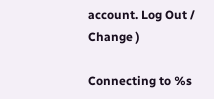account. Log Out /  Change )

Connecting to %s